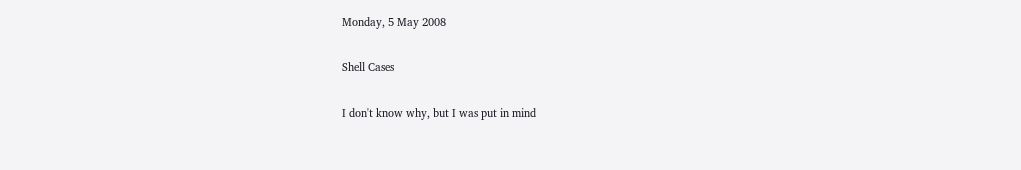Monday, 5 May 2008

Shell Cases

I don't know why, but I was put in mind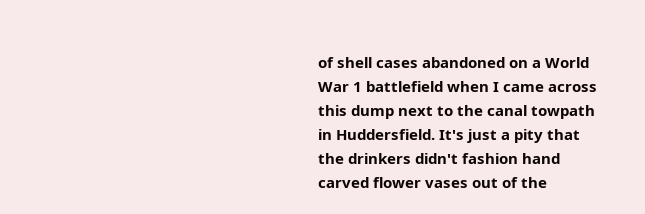of shell cases abandoned on a World War 1 battlefield when I came across this dump next to the canal towpath in Huddersfield. It's just a pity that the drinkers didn't fashion hand carved flower vases out of the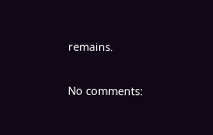remains.

No comments: